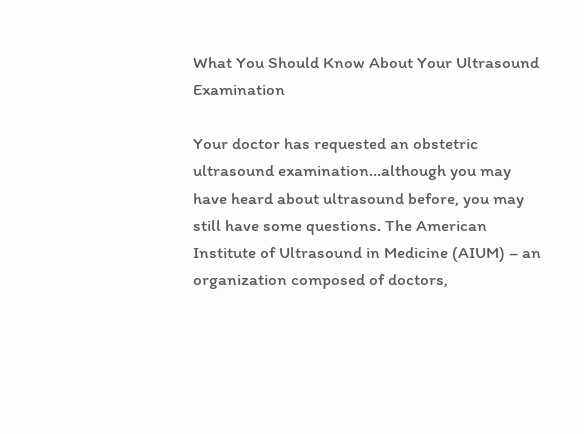What You Should Know About Your Ultrasound Examination

Your doctor has requested an obstetric ultrasound examination…although you may have heard about ultrasound before, you may still have some questions. The American Institute of Ultrasound in Medicine (AIUM) – an organization composed of doctors,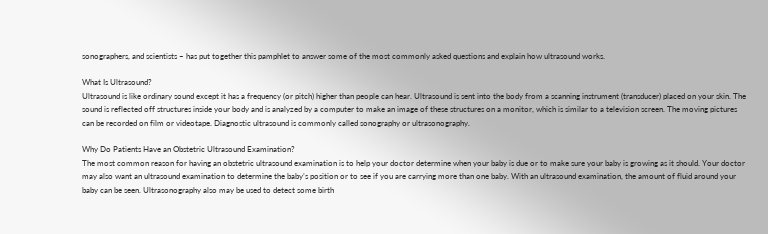sonographers, and scientists – has put together this pamphlet to answer some of the most commonly asked questions and explain how ultrasound works.

What Is Ultrasound?
Ultrasound is like ordinary sound except it has a frequency (or pitch) higher than people can hear. Ultrasound is sent into the body from a scanning instrument (transducer) placed on your skin. The sound is reflected off structures inside your body and is analyzed by a computer to make an image of these structures on a monitor, which is similar to a television screen. The moving pictures can be recorded on film or videotape. Diagnostic ultrasound is commonly called sonography or ultrasonography.

Why Do Patients Have an Obstetric Ultrasound Examination?
The most common reason for having an obstetric ultrasound examination is to help your doctor determine when your baby is due or to make sure your baby is growing as it should. Your doctor may also want an ultrasound examination to determine the baby’s position or to see if you are carrying more than one baby. With an ultrasound examination, the amount of fluid around your baby can be seen. Ultrasonography also may be used to detect some birth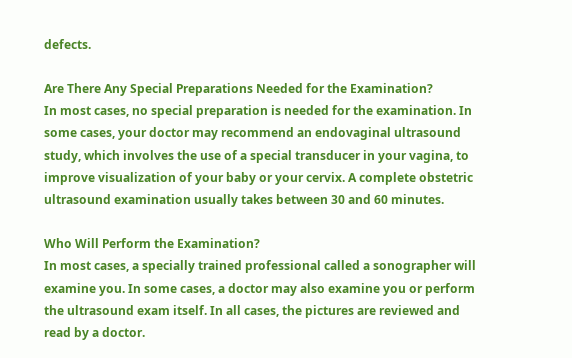defects.

Are There Any Special Preparations Needed for the Examination?
In most cases, no special preparation is needed for the examination. In some cases, your doctor may recommend an endovaginal ultrasound study, which involves the use of a special transducer in your vagina, to improve visualization of your baby or your cervix. A complete obstetric ultrasound examination usually takes between 30 and 60 minutes.

Who Will Perform the Examination?
In most cases, a specially trained professional called a sonographer will examine you. In some cases, a doctor may also examine you or perform the ultrasound exam itself. In all cases, the pictures are reviewed and read by a doctor.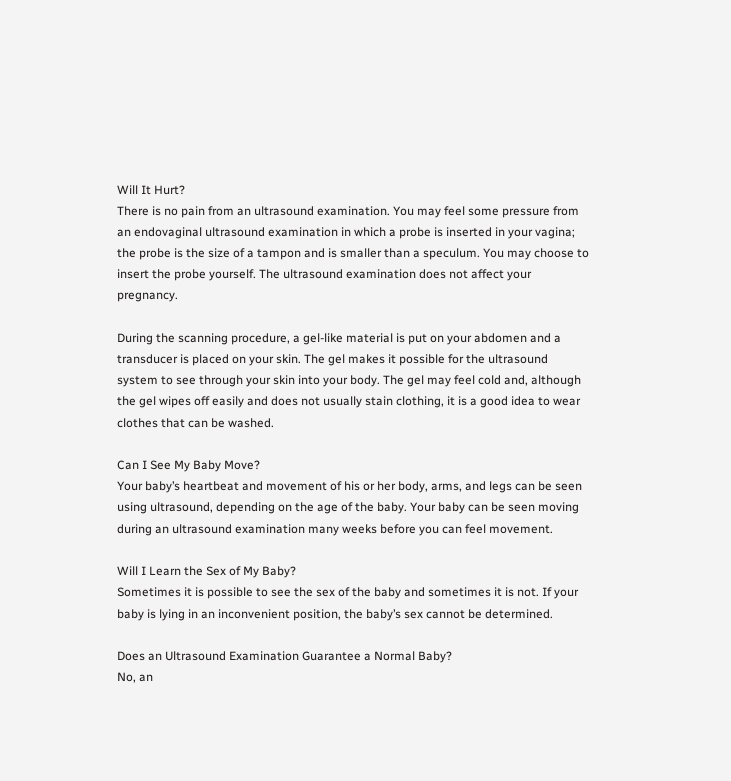Will It Hurt?
There is no pain from an ultrasound examination. You may feel some pressure from an endovaginal ultrasound examination in which a probe is inserted in your vagina; the probe is the size of a tampon and is smaller than a speculum. You may choose to insert the probe yourself. The ultrasound examination does not affect your pregnancy.

During the scanning procedure, a gel-like material is put on your abdomen and a transducer is placed on your skin. The gel makes it possible for the ultrasound system to see through your skin into your body. The gel may feel cold and, although the gel wipes off easily and does not usually stain clothing, it is a good idea to wear clothes that can be washed.

Can I See My Baby Move?
Your baby’s heartbeat and movement of his or her body, arms, and legs can be seen using ultrasound, depending on the age of the baby. Your baby can be seen moving during an ultrasound examination many weeks before you can feel movement.

Will I Learn the Sex of My Baby?
Sometimes it is possible to see the sex of the baby and sometimes it is not. If your baby is lying in an inconvenient position, the baby’s sex cannot be determined.

Does an Ultrasound Examination Guarantee a Normal Baby?
No, an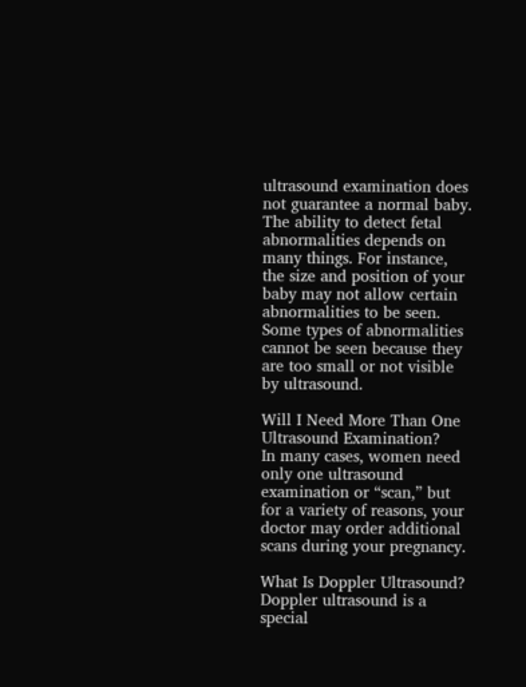ultrasound examination does not guarantee a normal baby. The ability to detect fetal abnormalities depends on many things. For instance, the size and position of your baby may not allow certain abnormalities to be seen. Some types of abnormalities cannot be seen because they are too small or not visible by ultrasound.

Will I Need More Than One Ultrasound Examination?
In many cases, women need only one ultrasound examination or “scan,” but for a variety of reasons, your doctor may order additional scans during your pregnancy.

What Is Doppler Ultrasound?
Doppler ultrasound is a special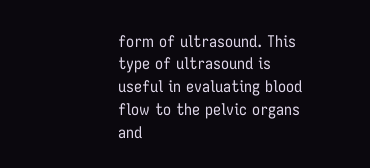form of ultrasound. This type of ultrasound is useful in evaluating blood flow to the pelvic organs and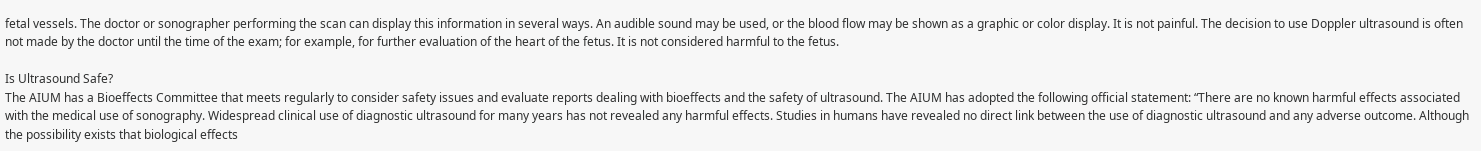fetal vessels. The doctor or sonographer performing the scan can display this information in several ways. An audible sound may be used, or the blood flow may be shown as a graphic or color display. It is not painful. The decision to use Doppler ultrasound is often not made by the doctor until the time of the exam; for example, for further evaluation of the heart of the fetus. It is not considered harmful to the fetus.

Is Ultrasound Safe?
The AIUM has a Bioeffects Committee that meets regularly to consider safety issues and evaluate reports dealing with bioeffects and the safety of ultrasound. The AIUM has adopted the following official statement: “There are no known harmful effects associated with the medical use of sonography. Widespread clinical use of diagnostic ultrasound for many years has not revealed any harmful effects. Studies in humans have revealed no direct link between the use of diagnostic ultrasound and any adverse outcome. Although the possibility exists that biological effects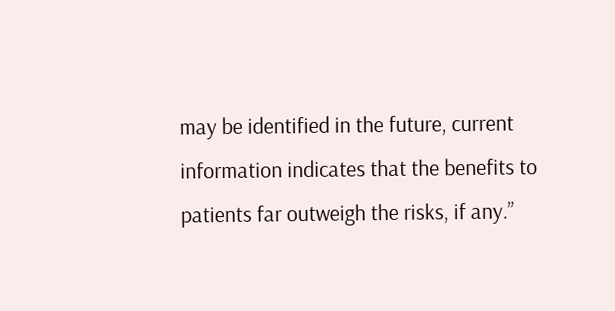may be identified in the future, current information indicates that the benefits to patients far outweigh the risks, if any.”